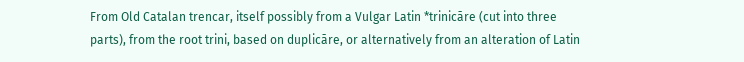From Old Catalan trencar, itself possibly from a Vulgar Latin *trinicāre (cut into three parts), from the root trini, based on duplicāre, or alternatively from an alteration of Latin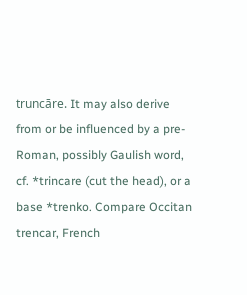truncāre. It may also derive from or be influenced by a pre-Roman, possibly Gaulish word, cf. *trincare (cut the head), or a base *trenko. Compare Occitan trencar, French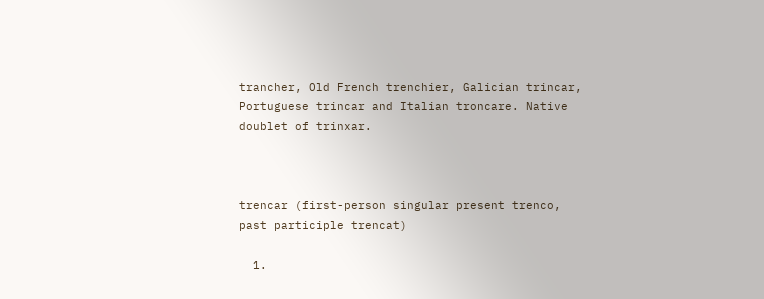trancher, Old French trenchier, Galician trincar, Portuguese trincar and Italian troncare. Native doublet of trinxar.



trencar (first-person singular present trenco, past participle trencat)

  1.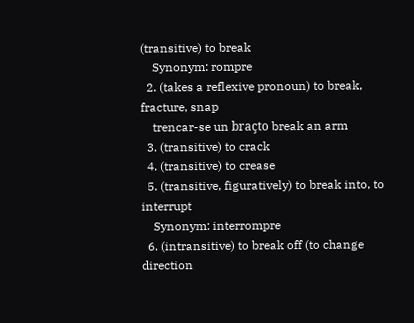(transitive) to break
    Synonym: rompre
  2. (takes a reflexive pronoun) to break, fracture, snap
    trencar-se un braçto break an arm
  3. (transitive) to crack
  4. (transitive) to crease
  5. (transitive, figuratively) to break into, to interrupt
    Synonym: interrompre
  6. (intransitive) to break off (to change direction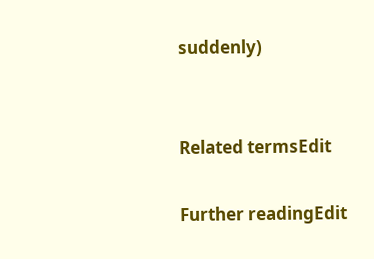suddenly)


Related termsEdit

Further readingEdit